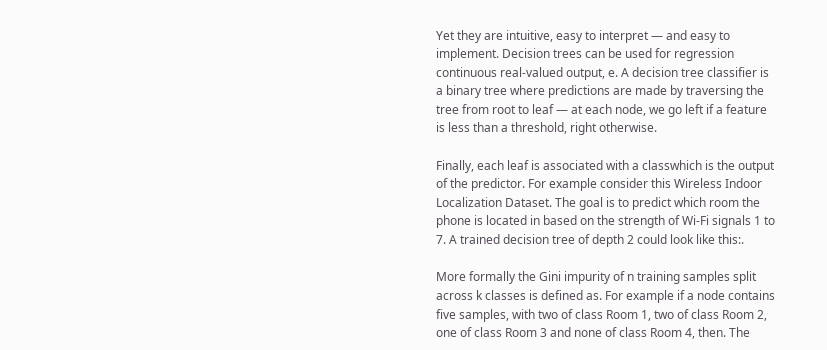Yet they are intuitive, easy to interpret — and easy to implement. Decision trees can be used for regression continuous real-valued output, e. A decision tree classifier is a binary tree where predictions are made by traversing the tree from root to leaf — at each node, we go left if a feature is less than a threshold, right otherwise.

Finally, each leaf is associated with a classwhich is the output of the predictor. For example consider this Wireless Indoor Localization Dataset. The goal is to predict which room the phone is located in based on the strength of Wi-Fi signals 1 to 7. A trained decision tree of depth 2 could look like this:.

More formally the Gini impurity of n training samples split across k classes is defined as. For example if a node contains five samples, with two of class Room 1, two of class Room 2, one of class Room 3 and none of class Room 4, then. The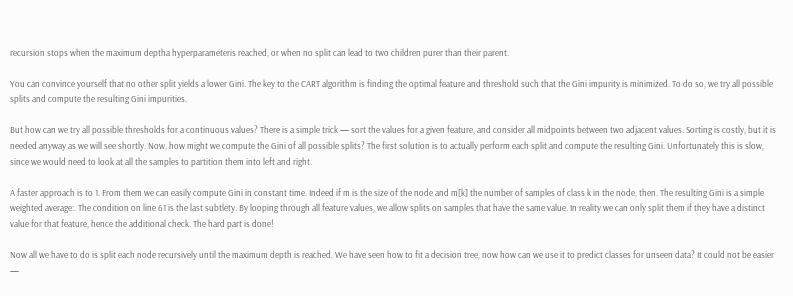recursion stops when the maximum deptha hyperparameteris reached, or when no split can lead to two children purer than their parent.

You can convince yourself that no other split yields a lower Gini. The key to the CART algorithm is finding the optimal feature and threshold such that the Gini impurity is minimized. To do so, we try all possible splits and compute the resulting Gini impurities.

But how can we try all possible thresholds for a continuous values? There is a simple trick — sort the values for a given feature, and consider all midpoints between two adjacent values. Sorting is costly, but it is needed anyway as we will see shortly. Now, how might we compute the Gini of all possible splits? The first solution is to actually perform each split and compute the resulting Gini. Unfortunately this is slow, since we would need to look at all the samples to partition them into left and right.

A faster approach is to 1. From them we can easily compute Gini in constant time. Indeed if m is the size of the node and m[k] the number of samples of class k in the node, then. The resulting Gini is a simple weighted average:. The condition on line 61 is the last subtlety. By looping through all feature values, we allow splits on samples that have the same value. In reality we can only split them if they have a distinct value for that feature, hence the additional check. The hard part is done!

Now all we have to do is split each node recursively until the maximum depth is reached. We have seen how to fit a decision tree, now how can we use it to predict classes for unseen data? It could not be easier —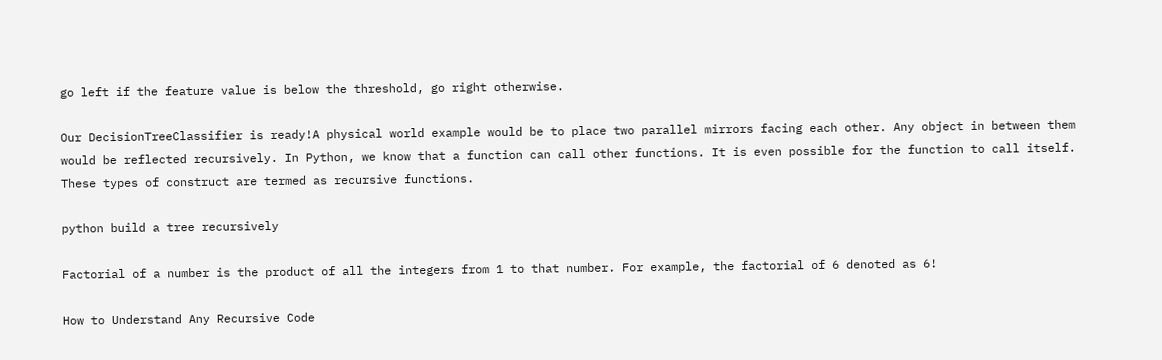go left if the feature value is below the threshold, go right otherwise.

Our DecisionTreeClassifier is ready!A physical world example would be to place two parallel mirrors facing each other. Any object in between them would be reflected recursively. In Python, we know that a function can call other functions. It is even possible for the function to call itself. These types of construct are termed as recursive functions.

python build a tree recursively

Factorial of a number is the product of all the integers from 1 to that number. For example, the factorial of 6 denoted as 6!

How to Understand Any Recursive Code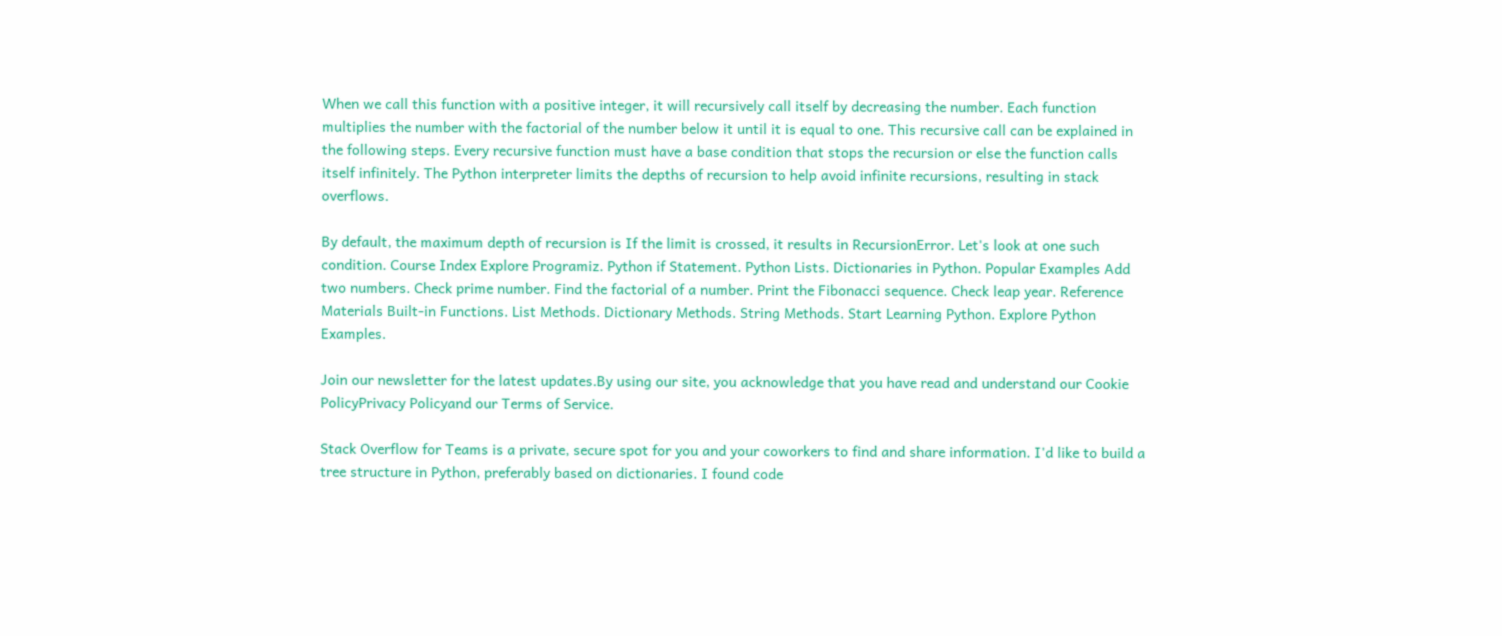When we call this function with a positive integer, it will recursively call itself by decreasing the number. Each function multiplies the number with the factorial of the number below it until it is equal to one. This recursive call can be explained in the following steps. Every recursive function must have a base condition that stops the recursion or else the function calls itself infinitely. The Python interpreter limits the depths of recursion to help avoid infinite recursions, resulting in stack overflows.

By default, the maximum depth of recursion is If the limit is crossed, it results in RecursionError. Let's look at one such condition. Course Index Explore Programiz. Python if Statement. Python Lists. Dictionaries in Python. Popular Examples Add two numbers. Check prime number. Find the factorial of a number. Print the Fibonacci sequence. Check leap year. Reference Materials Built-in Functions. List Methods. Dictionary Methods. String Methods. Start Learning Python. Explore Python Examples.

Join our newsletter for the latest updates.By using our site, you acknowledge that you have read and understand our Cookie PolicyPrivacy Policyand our Terms of Service.

Stack Overflow for Teams is a private, secure spot for you and your coworkers to find and share information. I'd like to build a tree structure in Python, preferably based on dictionaries. I found code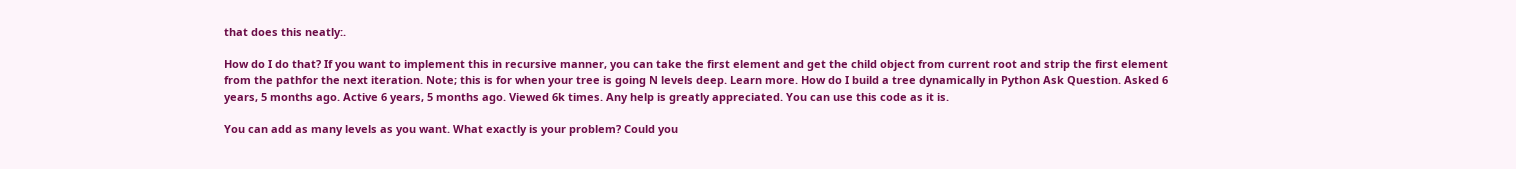that does this neatly:.

How do I do that? If you want to implement this in recursive manner, you can take the first element and get the child object from current root and strip the first element from the pathfor the next iteration. Note; this is for when your tree is going N levels deep. Learn more. How do I build a tree dynamically in Python Ask Question. Asked 6 years, 5 months ago. Active 6 years, 5 months ago. Viewed 6k times. Any help is greatly appreciated. You can use this code as it is.

You can add as many levels as you want. What exactly is your problem? Could you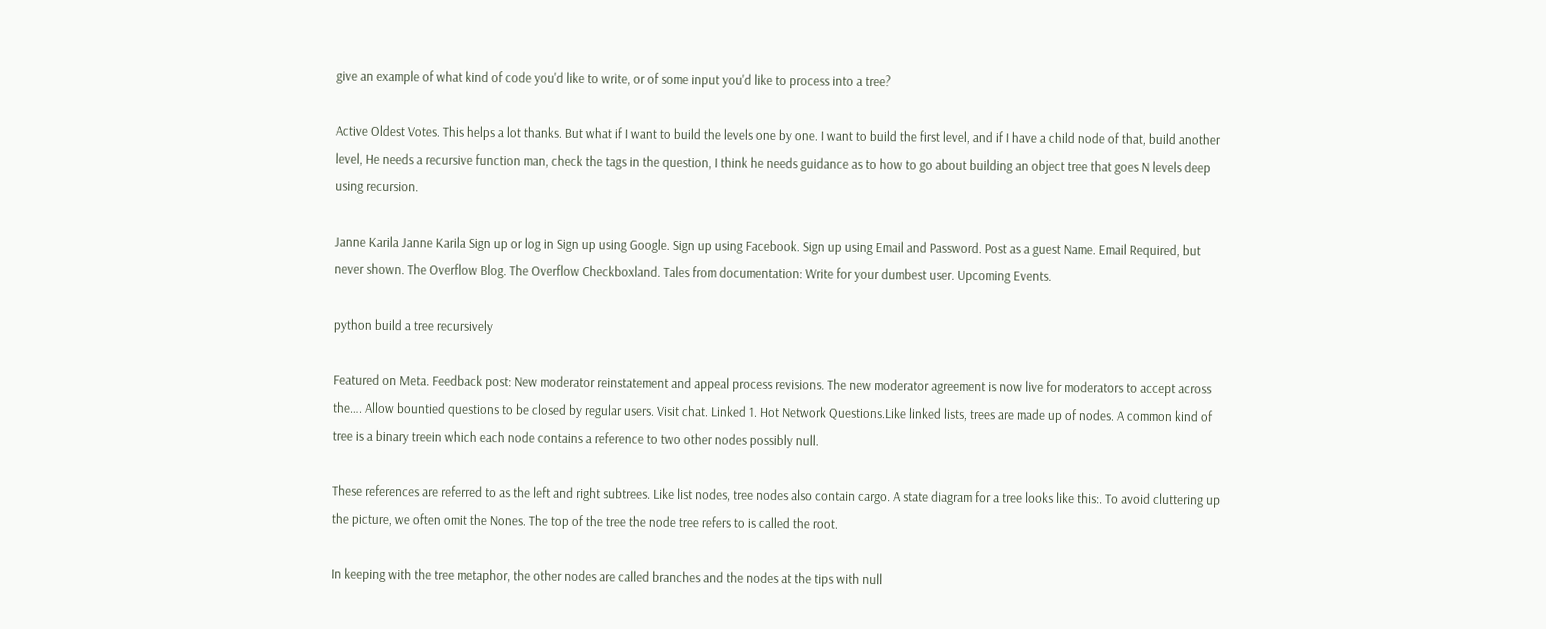give an example of what kind of code you'd like to write, or of some input you'd like to process into a tree?

Active Oldest Votes. This helps a lot thanks. But what if I want to build the levels one by one. I want to build the first level, and if I have a child node of that, build another level, He needs a recursive function man, check the tags in the question, I think he needs guidance as to how to go about building an object tree that goes N levels deep using recursion.

Janne Karila Janne Karila Sign up or log in Sign up using Google. Sign up using Facebook. Sign up using Email and Password. Post as a guest Name. Email Required, but never shown. The Overflow Blog. The Overflow Checkboxland. Tales from documentation: Write for your dumbest user. Upcoming Events.

python build a tree recursively

Featured on Meta. Feedback post: New moderator reinstatement and appeal process revisions. The new moderator agreement is now live for moderators to accept across the…. Allow bountied questions to be closed by regular users. Visit chat. Linked 1. Hot Network Questions.Like linked lists, trees are made up of nodes. A common kind of tree is a binary treein which each node contains a reference to two other nodes possibly null.

These references are referred to as the left and right subtrees. Like list nodes, tree nodes also contain cargo. A state diagram for a tree looks like this:. To avoid cluttering up the picture, we often omit the Nones. The top of the tree the node tree refers to is called the root.

In keeping with the tree metaphor, the other nodes are called branches and the nodes at the tips with null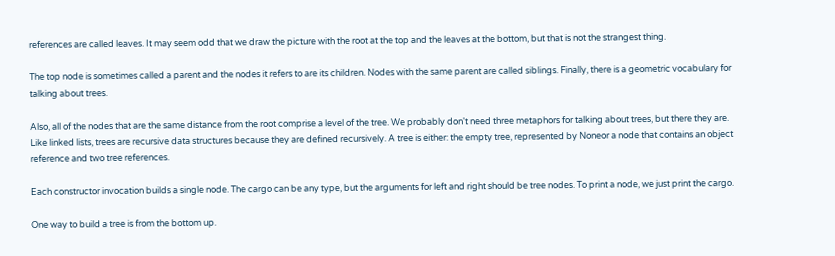references are called leaves. It may seem odd that we draw the picture with the root at the top and the leaves at the bottom, but that is not the strangest thing.

The top node is sometimes called a parent and the nodes it refers to are its children. Nodes with the same parent are called siblings. Finally, there is a geometric vocabulary for talking about trees.

Also, all of the nodes that are the same distance from the root comprise a level of the tree. We probably don't need three metaphors for talking about trees, but there they are. Like linked lists, trees are recursive data structures because they are defined recursively. A tree is either: the empty tree, represented by Noneor a node that contains an object reference and two tree references.

Each constructor invocation builds a single node. The cargo can be any type, but the arguments for left and right should be tree nodes. To print a node, we just print the cargo.

One way to build a tree is from the bottom up.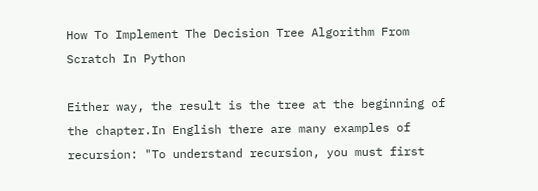How To Implement The Decision Tree Algorithm From Scratch In Python

Either way, the result is the tree at the beginning of the chapter.In English there are many examples of recursion: "To understand recursion, you must first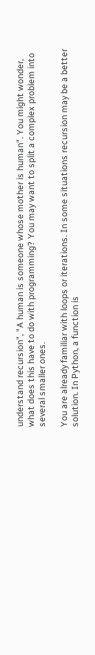understand recursion", "A human is someone whose mother is human". You might wonder, what does this have to do with programming? You may want to split a complex problem into several smaller ones.

You are already familiar with loops or iterations. In some situations recursion may be a better solution. In Python, a function is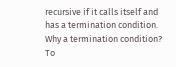recursive if it calls itself and has a termination condition. Why a termination condition? To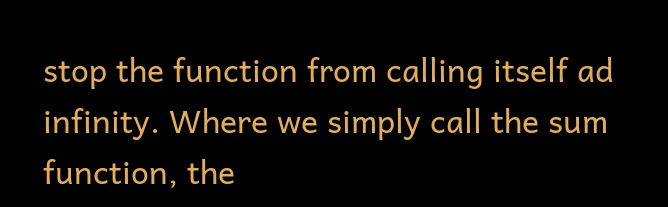stop the function from calling itself ad infinity. Where we simply call the sum function, the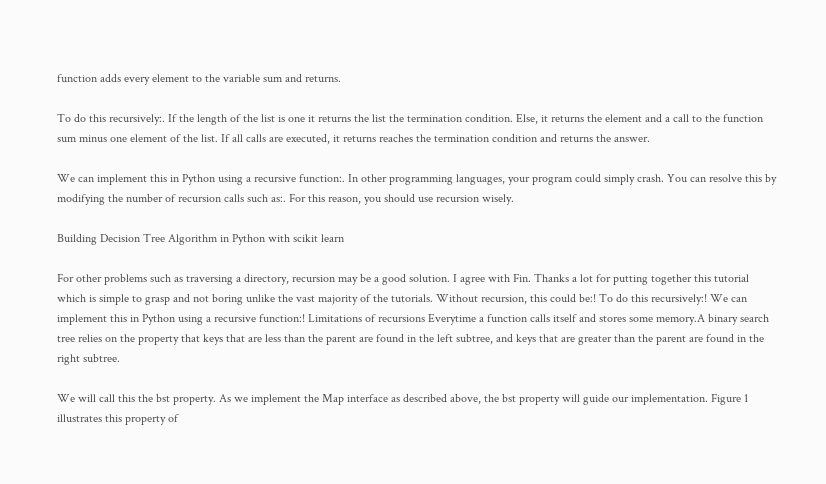function adds every element to the variable sum and returns.

To do this recursively:. If the length of the list is one it returns the list the termination condition. Else, it returns the element and a call to the function sum minus one element of the list. If all calls are executed, it returns reaches the termination condition and returns the answer.

We can implement this in Python using a recursive function:. In other programming languages, your program could simply crash. You can resolve this by modifying the number of recursion calls such as:. For this reason, you should use recursion wisely.

Building Decision Tree Algorithm in Python with scikit learn

For other problems such as traversing a directory, recursion may be a good solution. I agree with Fin. Thanks a lot for putting together this tutorial which is simple to grasp and not boring unlike the vast majority of the tutorials. Without recursion, this could be:! To do this recursively:! We can implement this in Python using a recursive function:! Limitations of recursions Everytime a function calls itself and stores some memory.A binary search tree relies on the property that keys that are less than the parent are found in the left subtree, and keys that are greater than the parent are found in the right subtree.

We will call this the bst property. As we implement the Map interface as described above, the bst property will guide our implementation. Figure 1 illustrates this property of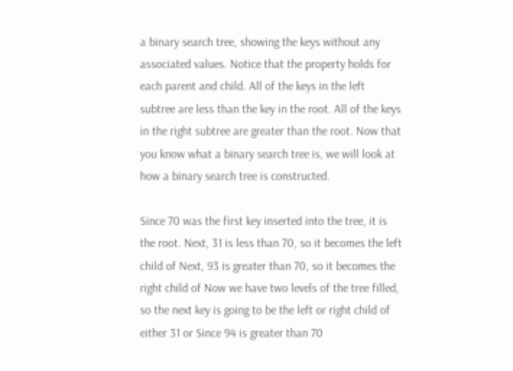a binary search tree, showing the keys without any associated values. Notice that the property holds for each parent and child. All of the keys in the left subtree are less than the key in the root. All of the keys in the right subtree are greater than the root. Now that you know what a binary search tree is, we will look at how a binary search tree is constructed.

Since 70 was the first key inserted into the tree, it is the root. Next, 31 is less than 70, so it becomes the left child of Next, 93 is greater than 70, so it becomes the right child of Now we have two levels of the tree filled, so the next key is going to be the left or right child of either 31 or Since 94 is greater than 70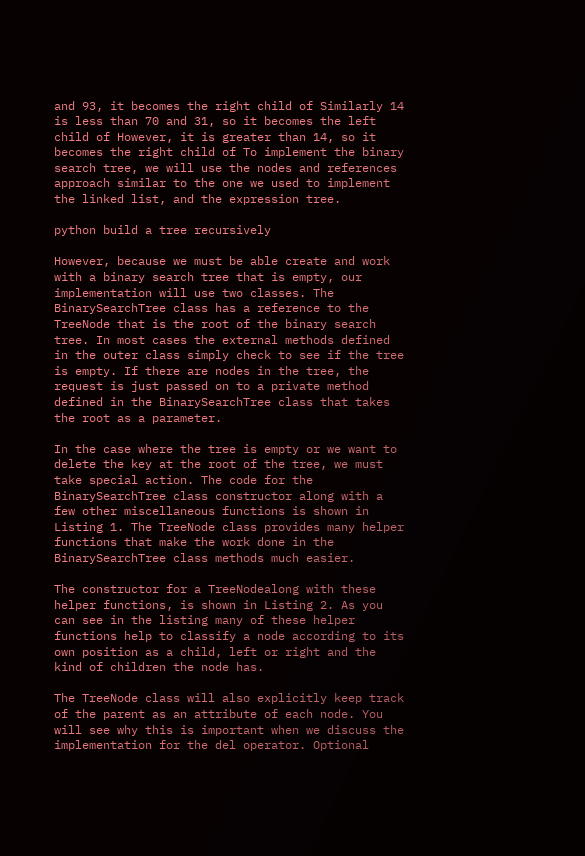and 93, it becomes the right child of Similarly 14 is less than 70 and 31, so it becomes the left child of However, it is greater than 14, so it becomes the right child of To implement the binary search tree, we will use the nodes and references approach similar to the one we used to implement the linked list, and the expression tree.

python build a tree recursively

However, because we must be able create and work with a binary search tree that is empty, our implementation will use two classes. The BinarySearchTree class has a reference to the TreeNode that is the root of the binary search tree. In most cases the external methods defined in the outer class simply check to see if the tree is empty. If there are nodes in the tree, the request is just passed on to a private method defined in the BinarySearchTree class that takes the root as a parameter.

In the case where the tree is empty or we want to delete the key at the root of the tree, we must take special action. The code for the BinarySearchTree class constructor along with a few other miscellaneous functions is shown in Listing 1. The TreeNode class provides many helper functions that make the work done in the BinarySearchTree class methods much easier.

The constructor for a TreeNodealong with these helper functions, is shown in Listing 2. As you can see in the listing many of these helper functions help to classify a node according to its own position as a child, left or right and the kind of children the node has.

The TreeNode class will also explicitly keep track of the parent as an attribute of each node. You will see why this is important when we discuss the implementation for the del operator. Optional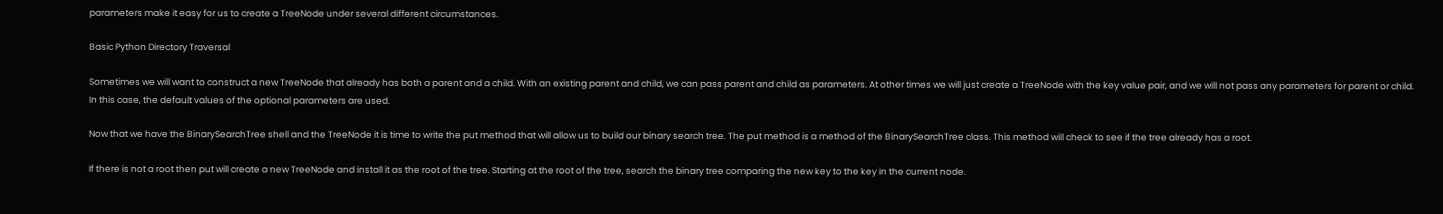parameters make it easy for us to create a TreeNode under several different circumstances.

Basic Python Directory Traversal

Sometimes we will want to construct a new TreeNode that already has both a parent and a child. With an existing parent and child, we can pass parent and child as parameters. At other times we will just create a TreeNode with the key value pair, and we will not pass any parameters for parent or child. In this case, the default values of the optional parameters are used.

Now that we have the BinarySearchTree shell and the TreeNode it is time to write the put method that will allow us to build our binary search tree. The put method is a method of the BinarySearchTree class. This method will check to see if the tree already has a root.

If there is not a root then put will create a new TreeNode and install it as the root of the tree. Starting at the root of the tree, search the binary tree comparing the new key to the key in the current node.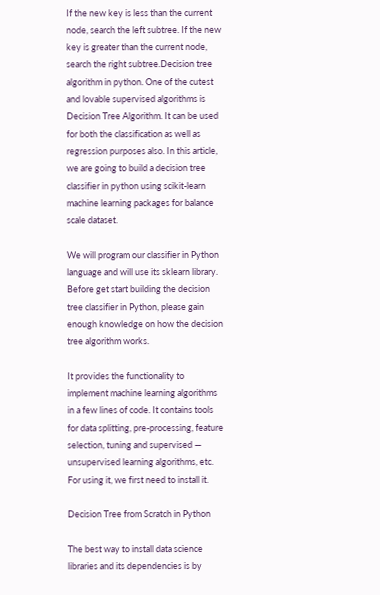If the new key is less than the current node, search the left subtree. If the new key is greater than the current node, search the right subtree.Decision tree algorithm in python. One of the cutest and lovable supervised algorithms is Decision Tree Algorithm. It can be used for both the classification as well as regression purposes also. In this article, we are going to build a decision tree classifier in python using scikit-learn machine learning packages for balance scale dataset.

We will program our classifier in Python language and will use its sklearn library. Before get start building the decision tree classifier in Python, please gain enough knowledge on how the decision tree algorithm works.

It provides the functionality to implement machine learning algorithms in a few lines of code. It contains tools for data splitting, pre-processing, feature selection, tuning and supervised — unsupervised learning algorithms, etc. For using it, we first need to install it.

Decision Tree from Scratch in Python

The best way to install data science libraries and its dependencies is by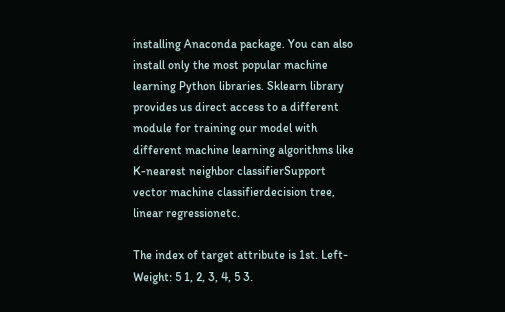installing Anaconda package. You can also install only the most popular machine learning Python libraries. Sklearn library provides us direct access to a different module for training our model with different machine learning algorithms like K-nearest neighbor classifierSupport vector machine classifierdecision tree, linear regressionetc.

The index of target attribute is 1st. Left-Weight: 5 1, 2, 3, 4, 5 3.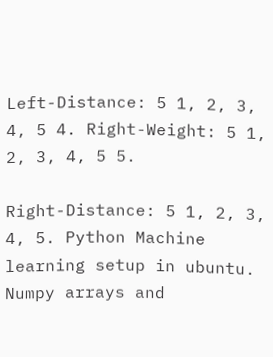Left-Distance: 5 1, 2, 3, 4, 5 4. Right-Weight: 5 1, 2, 3, 4, 5 5.

Right-Distance: 5 1, 2, 3, 4, 5. Python Machine learning setup in ubuntu. Numpy arrays and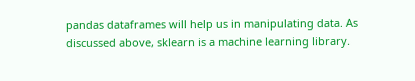pandas dataframes will help us in manipulating data. As discussed above, sklearn is a machine learning library.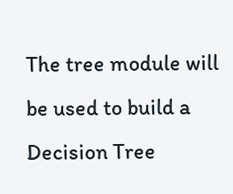The tree module will be used to build a Decision Tree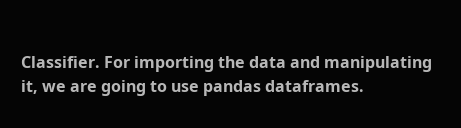Classifier. For importing the data and manipulating it, we are going to use pandas dataframes.